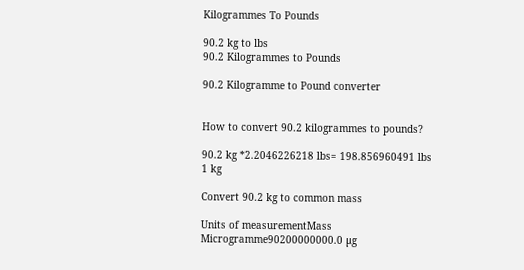Kilogrammes To Pounds

90.2 kg to lbs
90.2 Kilogrammes to Pounds

90.2 Kilogramme to Pound converter


How to convert 90.2 kilogrammes to pounds?

90.2 kg *2.2046226218 lbs= 198.856960491 lbs
1 kg

Convert 90.2 kg to common mass

Units of measurementMass
Microgramme90200000000.0 µg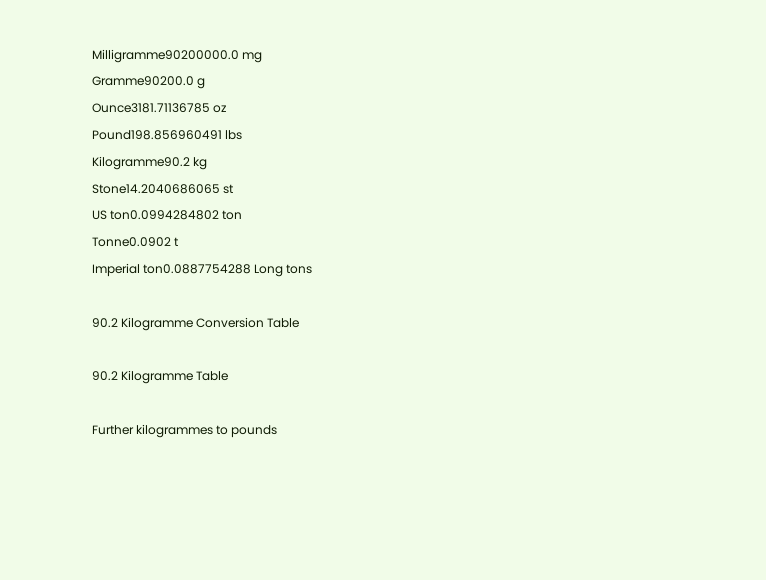Milligramme90200000.0 mg
Gramme90200.0 g
Ounce3181.71136785 oz
Pound198.856960491 lbs
Kilogramme90.2 kg
Stone14.2040686065 st
US ton0.0994284802 ton
Tonne0.0902 t
Imperial ton0.0887754288 Long tons

90.2 Kilogramme Conversion Table

90.2 Kilogramme Table

Further kilogrammes to pounds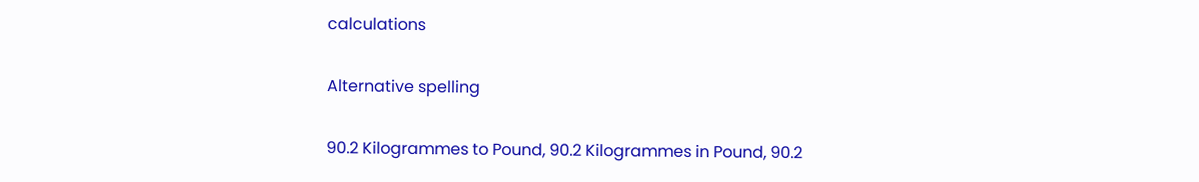calculations

Alternative spelling

90.2 Kilogrammes to Pound, 90.2 Kilogrammes in Pound, 90.2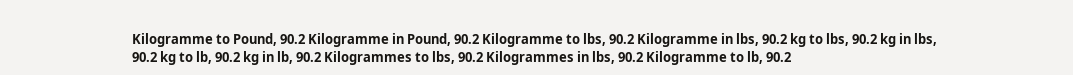Kilogramme to Pound, 90.2 Kilogramme in Pound, 90.2 Kilogramme to lbs, 90.2 Kilogramme in lbs, 90.2 kg to lbs, 90.2 kg in lbs, 90.2 kg to lb, 90.2 kg in lb, 90.2 Kilogrammes to lbs, 90.2 Kilogrammes in lbs, 90.2 Kilogramme to lb, 90.2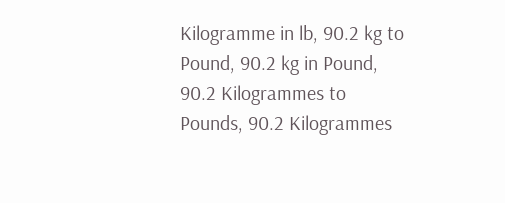Kilogramme in lb, 90.2 kg to Pound, 90.2 kg in Pound, 90.2 Kilogrammes to Pounds, 90.2 Kilogrammes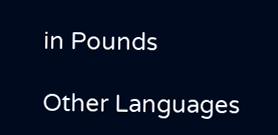in Pounds

Other Languages